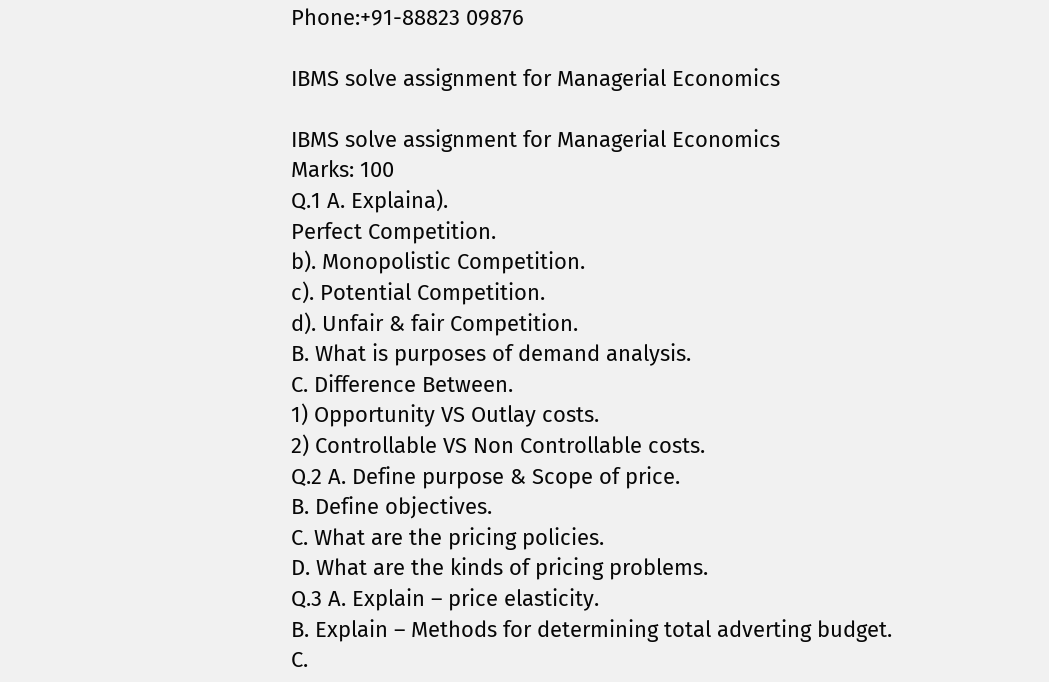Phone:+91-88823 09876

IBMS solve assignment for Managerial Economics

IBMS solve assignment for Managerial Economics                                                                                                                                                                                                                                         Marks: 100                                                                                                                                                                                                                                                                                                                       Q.1 A. Explaina).
Perfect Competition.
b). Monopolistic Competition.
c). Potential Competition.
d). Unfair & fair Competition.
B. What is purposes of demand analysis.
C. Difference Between.
1) Opportunity VS Outlay costs.
2) Controllable VS Non Controllable costs.
Q.2 A. Define purpose & Scope of price.
B. Define objectives.
C. What are the pricing policies.
D. What are the kinds of pricing problems.
Q.3 A. Explain – price elasticity.
B. Explain – Methods for determining total adverting budget.
C.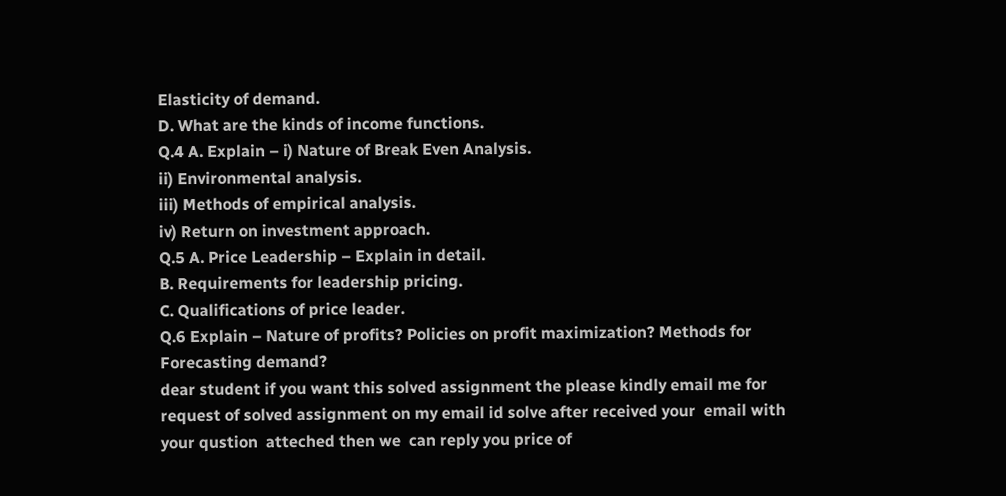Elasticity of demand.
D. What are the kinds of income functions.                                                                                                                                                                                                                                                                                  Q.4 A. Explain – i) Nature of Break Even Analysis.
ii) Environmental analysis.
iii) Methods of empirical analysis.
iv) Return on investment approach.
Q.5 A. Price Leadership – Explain in detail.
B. Requirements for leadership pricing.
C. Qualifications of price leader.
Q.6 Explain – Nature of profits? Policies on profit maximization? Methods for
Forecasting demand?                                                                                                                                                                                                                                                                                                                                                                                                                                                                                                                                                                                                                                                                                          dear student if you want this solved assignment the please kindly email me for request of solved assignment on my email id solve after received your  email with your qustion  atteched then we  can reply you price of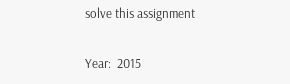solve this assignment

Year:  2015